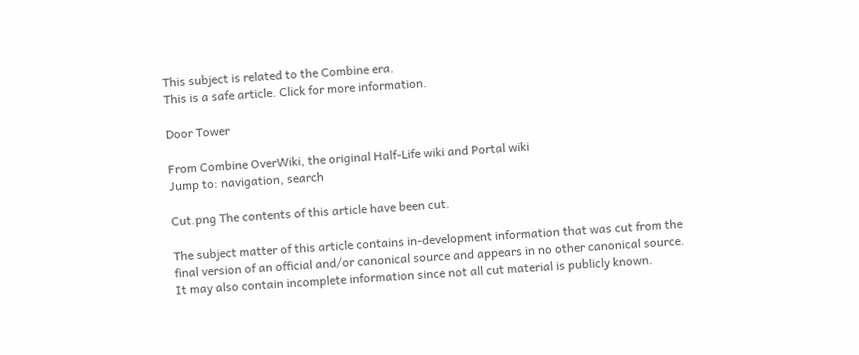This subject is related to the Combine era.
This is a safe article. Click for more information.

Door Tower

From Combine OverWiki, the original Half-Life wiki and Portal wiki
Jump to: navigation, search

Cut.png The contents of this article have been cut.

The subject matter of this article contains in-development information that was cut from the final version of an official and/or canonical source and appears in no other canonical source. It may also contain incomplete information since not all cut material is publicly known.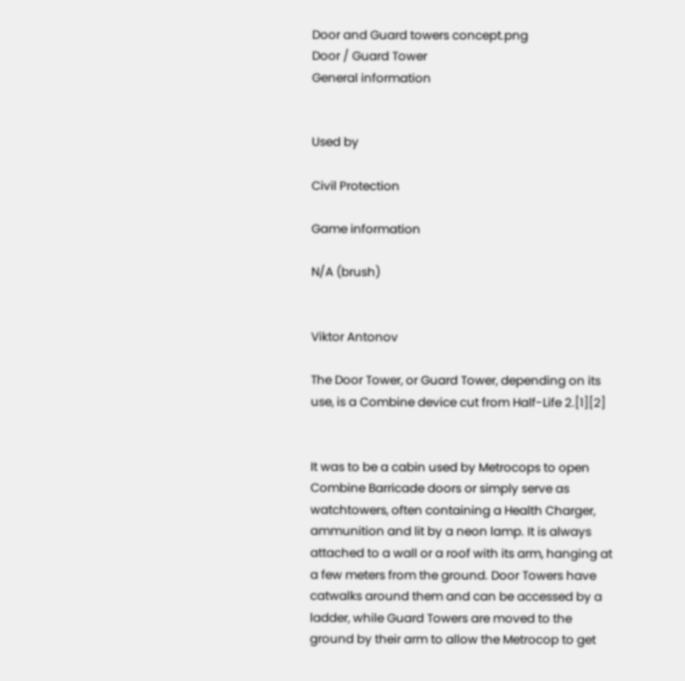Door and Guard towers concept.png
Door / Guard Tower
General information


Used by

Civil Protection

Game information

N/A (brush)


Viktor Antonov

The Door Tower, or Guard Tower, depending on its use, is a Combine device cut from Half-Life 2.[1][2]


It was to be a cabin used by Metrocops to open Combine Barricade doors or simply serve as watchtowers, often containing a Health Charger, ammunition and lit by a neon lamp. It is always attached to a wall or a roof with its arm, hanging at a few meters from the ground. Door Towers have catwalks around them and can be accessed by a ladder, while Guard Towers are moved to the ground by their arm to allow the Metrocop to get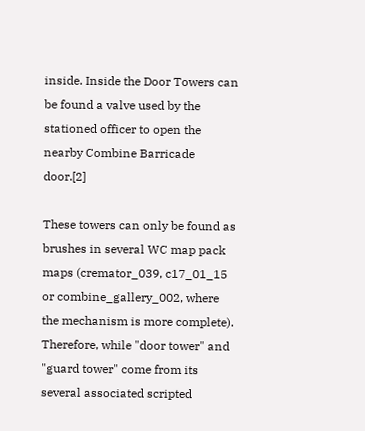inside. Inside the Door Towers can be found a valve used by the stationed officer to open the nearby Combine Barricade door.[2]

These towers can only be found as brushes in several WC map pack maps (cremator_039, c17_01_15 or combine_gallery_002, where the mechanism is more complete). Therefore, while "door tower" and "guard tower" come from its several associated scripted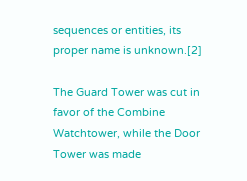sequences or entities, its proper name is unknown.[2]

The Guard Tower was cut in favor of the Combine Watchtower, while the Door Tower was made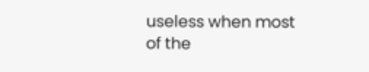useless when most of the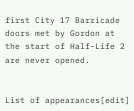first City 17 Barricade doors met by Gordon at the start of Half-Life 2 are never opened.


List of appearances[edit]